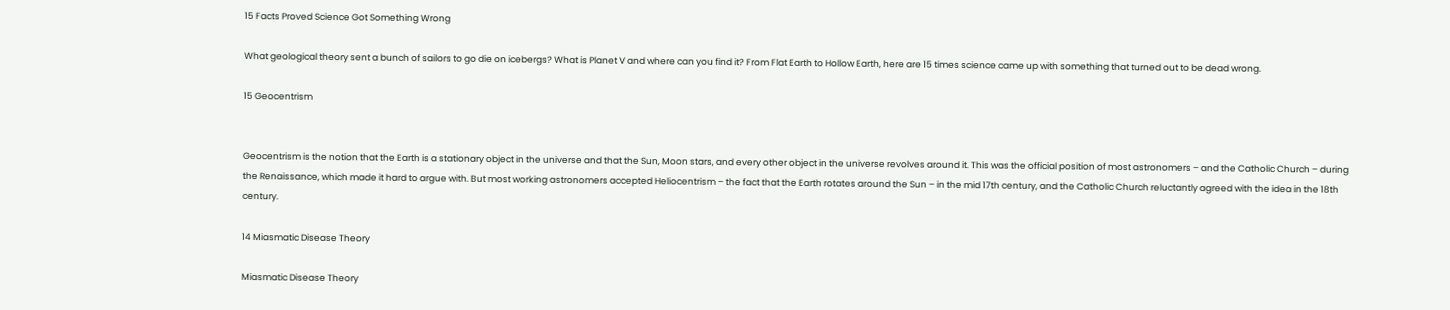15 Facts Proved Science Got Something Wrong

What geological theory sent a bunch of sailors to go die on icebergs? What is Planet V and where can you find it? From Flat Earth to Hollow Earth, here are 15 times science came up with something that turned out to be dead wrong.

15 Geocentrism


Geocentrism is the notion that the Earth is a stationary object in the universe and that the Sun, Moon stars, and every other object in the universe revolves around it. This was the official position of most astronomers – and the Catholic Church – during the Renaissance, which made it hard to argue with. But most working astronomers accepted Heliocentrism – the fact that the Earth rotates around the Sun – in the mid 17th century, and the Catholic Church reluctantly agreed with the idea in the 18th century.

14 Miasmatic Disease Theory

Miasmatic Disease Theory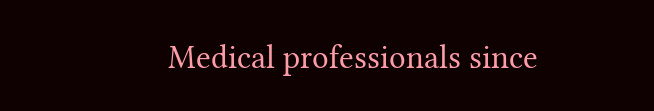Medical professionals since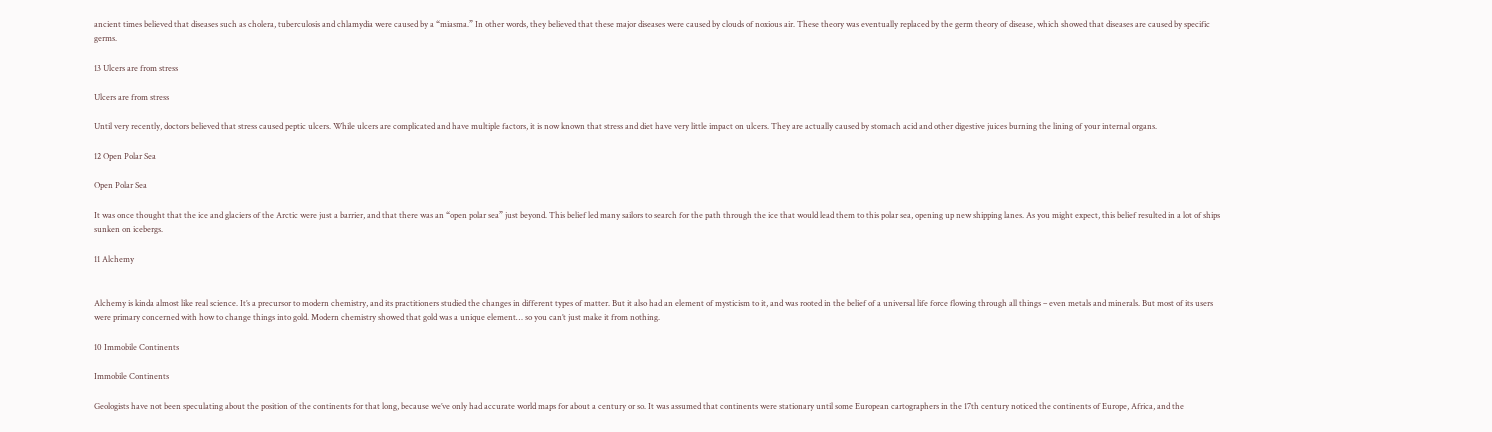ancient times believed that diseases such as cholera, tuberculosis and chlamydia were caused by a “miasma.” In other words, they believed that these major diseases were caused by clouds of noxious air. These theory was eventually replaced by the germ theory of disease, which showed that diseases are caused by specific germs.

13 Ulcers are from stress

Ulcers are from stress

Until very recently, doctors believed that stress caused peptic ulcers. While ulcers are complicated and have multiple factors, it is now known that stress and diet have very little impact on ulcers. They are actually caused by stomach acid and other digestive juices burning the lining of your internal organs.

12 Open Polar Sea

Open Polar Sea

It was once thought that the ice and glaciers of the Arctic were just a barrier, and that there was an “open polar sea” just beyond. This belief led many sailors to search for the path through the ice that would lead them to this polar sea, opening up new shipping lanes. As you might expect, this belief resulted in a lot of ships sunken on icebergs.

11 Alchemy


Alchemy is kinda almost like real science. It’s a precursor to modern chemistry, and its practitioners studied the changes in different types of matter. But it also had an element of mysticism to it, and was rooted in the belief of a universal life force flowing through all things – even metals and minerals. But most of its users were primary concerned with how to change things into gold. Modern chemistry showed that gold was a unique element… so you can’t just make it from nothing.

10 Immobile Continents

Immobile Continents

Geologists have not been speculating about the position of the continents for that long, because we’ve only had accurate world maps for about a century or so. It was assumed that continents were stationary until some European cartographers in the 17th century noticed the continents of Europe, Africa, and the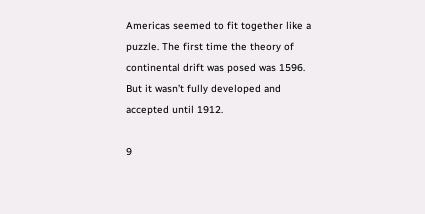Americas seemed to fit together like a puzzle. The first time the theory of continental drift was posed was 1596. But it wasn’t fully developed and accepted until 1912.

9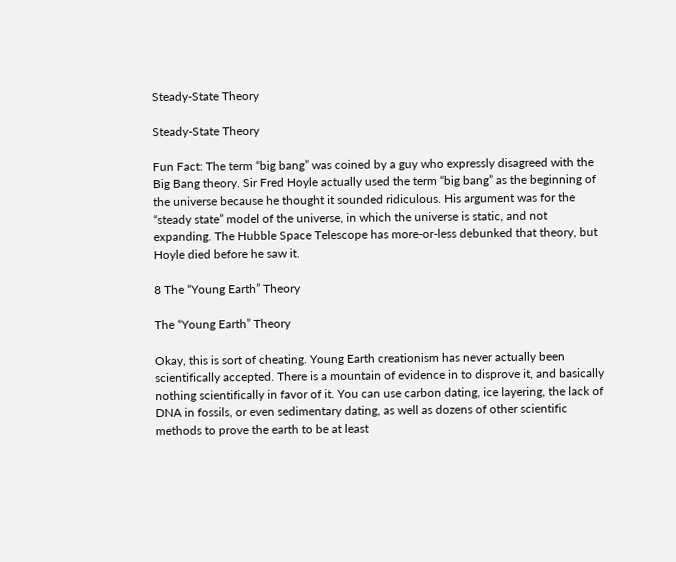Steady-State Theory

Steady-State Theory

Fun Fact: The term “big bang” was coined by a guy who expressly disagreed with the Big Bang theory. Sir Fred Hoyle actually used the term “big bang” as the beginning of the universe because he thought it sounded ridiculous. His argument was for the “steady state” model of the universe, in which the universe is static, and not expanding. The Hubble Space Telescope has more-or-less debunked that theory, but Hoyle died before he saw it.

8 The “Young Earth” Theory

The “Young Earth” Theory

Okay, this is sort of cheating. Young Earth creationism has never actually been scientifically accepted. There is a mountain of evidence in to disprove it, and basically nothing scientifically in favor of it. You can use carbon dating, ice layering, the lack of DNA in fossils, or even sedimentary dating, as well as dozens of other scientific methods to prove the earth to be at least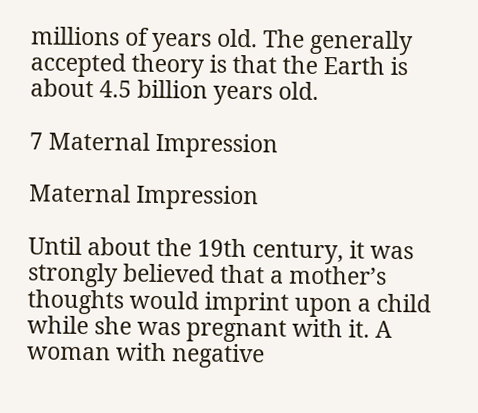millions of years old. The generally accepted theory is that the Earth is about 4.5 billion years old.

7 Maternal Impression

Maternal Impression

Until about the 19th century, it was strongly believed that a mother’s thoughts would imprint upon a child while she was pregnant with it. A woman with negative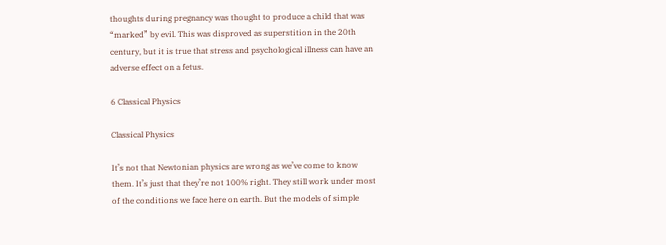thoughts during pregnancy was thought to produce a child that was “marked” by evil. This was disproved as superstition in the 20th century, but it is true that stress and psychological illness can have an adverse effect on a fetus.

6 Classical Physics

Classical Physics

It’s not that Newtonian physics are wrong as we’ve come to know them. It’s just that they’re not 100% right. They still work under most of the conditions we face here on earth. But the models of simple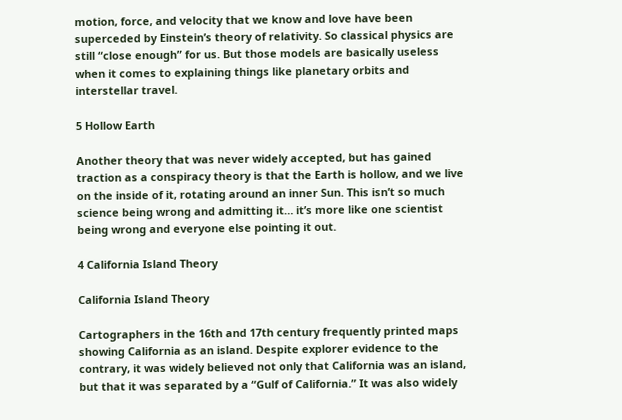motion, force, and velocity that we know and love have been superceded by Einstein’s theory of relativity. So classical physics are still “close enough” for us. But those models are basically useless when it comes to explaining things like planetary orbits and interstellar travel.

5 Hollow Earth

Another theory that was never widely accepted, but has gained traction as a conspiracy theory is that the Earth is hollow, and we live on the inside of it, rotating around an inner Sun. This isn’t so much science being wrong and admitting it… it’s more like one scientist being wrong and everyone else pointing it out.

4 California Island Theory

California Island Theory

Cartographers in the 16th and 17th century frequently printed maps showing California as an island. Despite explorer evidence to the contrary, it was widely believed not only that California was an island, but that it was separated by a “Gulf of California.” It was also widely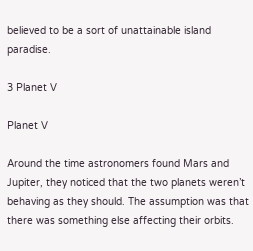believed to be a sort of unattainable island paradise.

3 Planet V

Planet V

Around the time astronomers found Mars and Jupiter, they noticed that the two planets weren’t behaving as they should. The assumption was that there was something else affecting their orbits.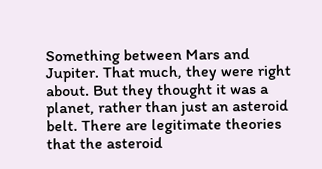Something between Mars and Jupiter. That much, they were right about. But they thought it was a planet, rather than just an asteroid belt. There are legitimate theories that the asteroid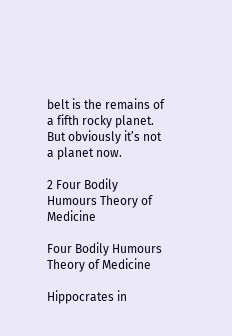belt is the remains of a fifth rocky planet. But obviously it’s not a planet now.

2 Four Bodily Humours Theory of Medicine

Four Bodily Humours Theory of Medicine

Hippocrates in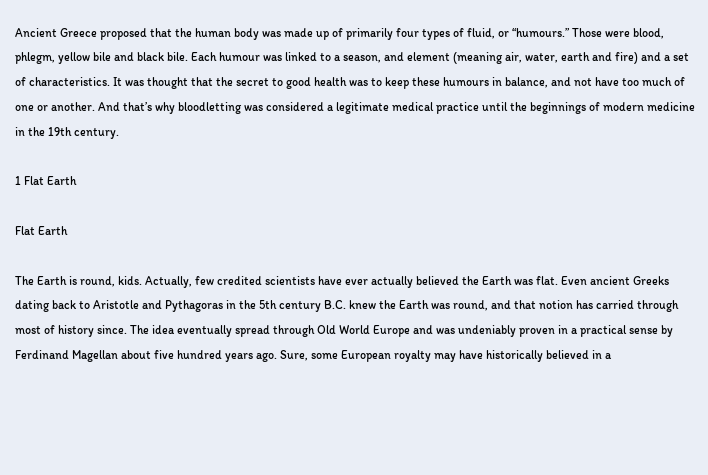Ancient Greece proposed that the human body was made up of primarily four types of fluid, or “humours.” Those were blood, phlegm, yellow bile and black bile. Each humour was linked to a season, and element (meaning air, water, earth and fire) and a set of characteristics. It was thought that the secret to good health was to keep these humours in balance, and not have too much of one or another. And that’s why bloodletting was considered a legitimate medical practice until the beginnings of modern medicine in the 19th century.

1 Flat Earth

Flat Earth

The Earth is round, kids. Actually, few credited scientists have ever actually believed the Earth was flat. Even ancient Greeks dating back to Aristotle and Pythagoras in the 5th century B.C. knew the Earth was round, and that notion has carried through most of history since. The idea eventually spread through Old World Europe and was undeniably proven in a practical sense by Ferdinand Magellan about five hundred years ago. Sure, some European royalty may have historically believed in a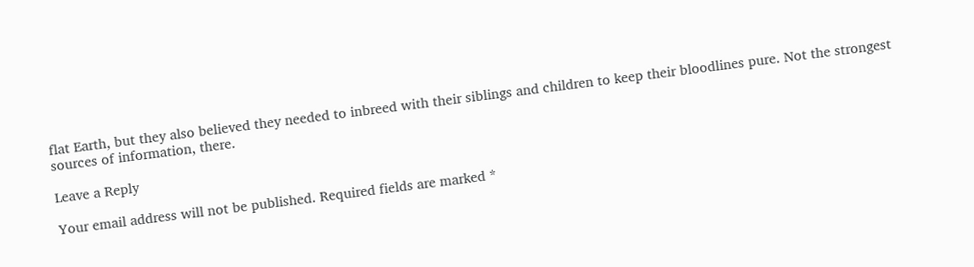flat Earth, but they also believed they needed to inbreed with their siblings and children to keep their bloodlines pure. Not the strongest sources of information, there.

Leave a Reply

Your email address will not be published. Required fields are marked *